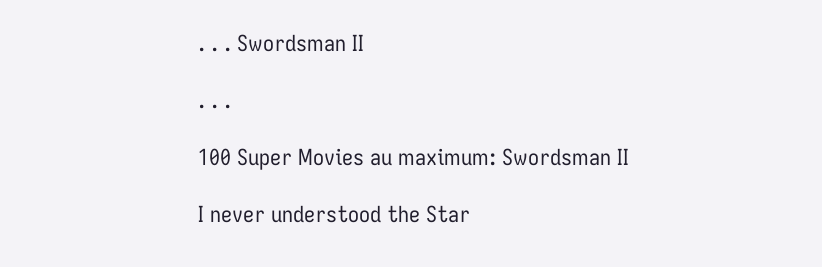. . . Swordsman II

. . .

100 Super Movies au maximum: Swordsman II

I never understood the Star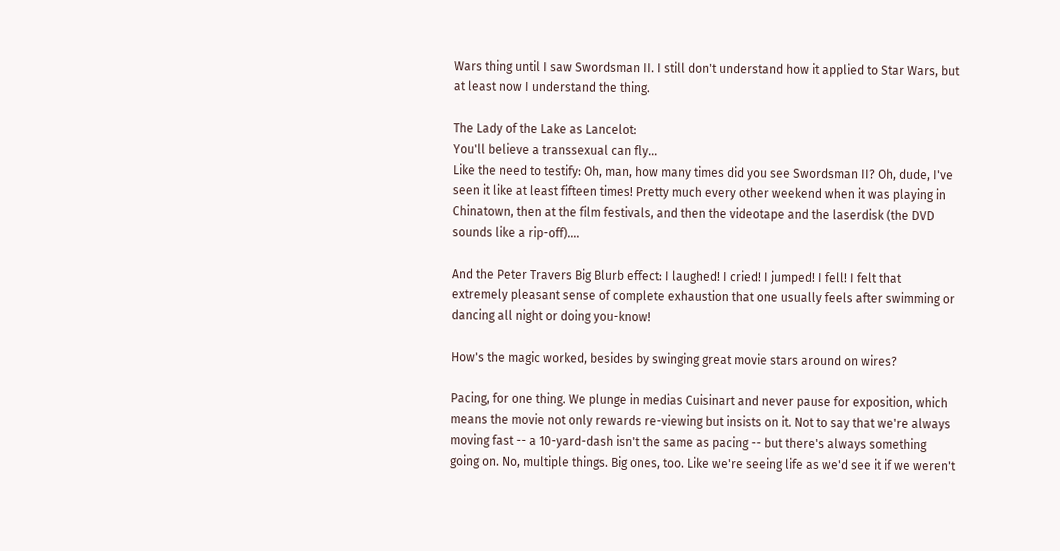Wars thing until I saw Swordsman II. I still don't understand how it applied to Star Wars, but at least now I understand the thing.

The Lady of the Lake as Lancelot:
You'll believe a transsexual can fly...
Like the need to testify: Oh, man, how many times did you see Swordsman II? Oh, dude, I've seen it like at least fifteen times! Pretty much every other weekend when it was playing in Chinatown, then at the film festivals, and then the videotape and the laserdisk (the DVD sounds like a rip-off)....

And the Peter Travers Big Blurb effect: I laughed! I cried! I jumped! I fell! I felt that extremely pleasant sense of complete exhaustion that one usually feels after swimming or dancing all night or doing you-know!

How's the magic worked, besides by swinging great movie stars around on wires?

Pacing, for one thing. We plunge in medias Cuisinart and never pause for exposition, which means the movie not only rewards re-viewing but insists on it. Not to say that we're always moving fast -- a 10-yard-dash isn't the same as pacing -- but there's always something going on. No, multiple things. Big ones, too. Like we're seeing life as we'd see it if we weren't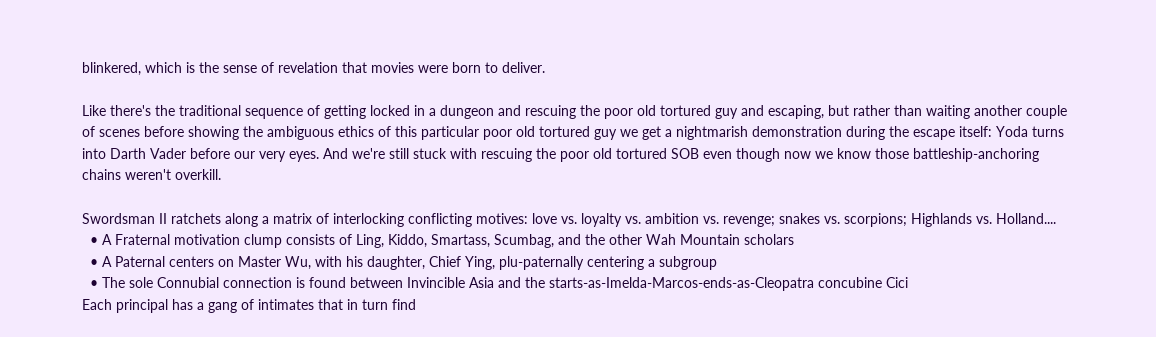blinkered, which is the sense of revelation that movies were born to deliver.

Like there's the traditional sequence of getting locked in a dungeon and rescuing the poor old tortured guy and escaping, but rather than waiting another couple of scenes before showing the ambiguous ethics of this particular poor old tortured guy we get a nightmarish demonstration during the escape itself: Yoda turns into Darth Vader before our very eyes. And we're still stuck with rescuing the poor old tortured SOB even though now we know those battleship-anchoring chains weren't overkill.

Swordsman II ratchets along a matrix of interlocking conflicting motives: love vs. loyalty vs. ambition vs. revenge; snakes vs. scorpions; Highlands vs. Holland....
  • A Fraternal motivation clump consists of Ling, Kiddo, Smartass, Scumbag, and the other Wah Mountain scholars
  • A Paternal centers on Master Wu, with his daughter, Chief Ying, plu-paternally centering a subgroup
  • The sole Connubial connection is found between Invincible Asia and the starts-as-Imelda-Marcos-ends-as-Cleopatra concubine Cici
Each principal has a gang of intimates that in turn find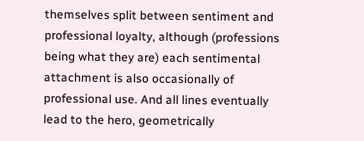themselves split between sentiment and professional loyalty, although (professions being what they are) each sentimental attachment is also occasionally of professional use. And all lines eventually lead to the hero, geometrically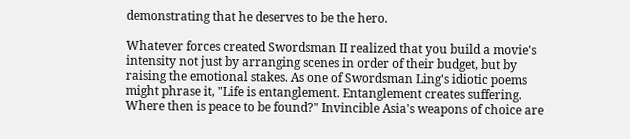demonstrating that he deserves to be the hero.

Whatever forces created Swordsman II realized that you build a movie's intensity not just by arranging scenes in order of their budget, but by raising the emotional stakes. As one of Swordsman Ling's idiotic poems might phrase it, "Life is entanglement. Entanglement creates suffering. Where then is peace to be found?" Invincible Asia's weapons of choice are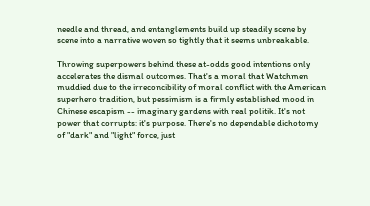needle and thread, and entanglements build up steadily scene by scene into a narrative woven so tightly that it seems unbreakable.

Throwing superpowers behind these at-odds good intentions only accelerates the dismal outcomes. That's a moral that Watchmen muddied due to the irreconcibility of moral conflict with the American superhero tradition, but pessimism is a firmly established mood in Chinese escapism -- imaginary gardens with real politik. It's not power that corrupts: it's purpose. There's no dependable dichotomy of "dark" and "light" force, just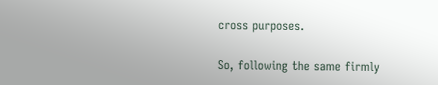cross purposes.

So, following the same firmly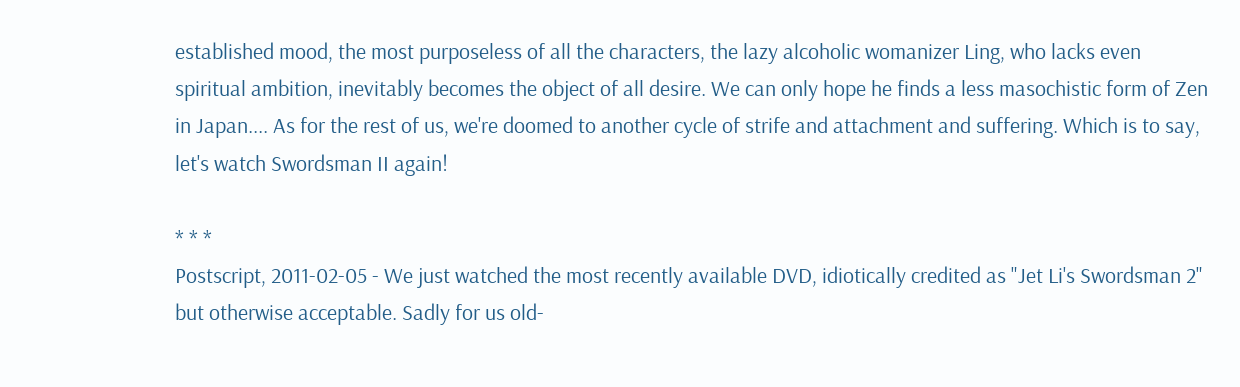established mood, the most purposeless of all the characters, the lazy alcoholic womanizer Ling, who lacks even spiritual ambition, inevitably becomes the object of all desire. We can only hope he finds a less masochistic form of Zen in Japan.... As for the rest of us, we're doomed to another cycle of strife and attachment and suffering. Which is to say, let's watch Swordsman II again!

* * *
Postscript, 2011-02-05 - We just watched the most recently available DVD, idiotically credited as "Jet Li's Swordsman 2" but otherwise acceptable. Sadly for us old-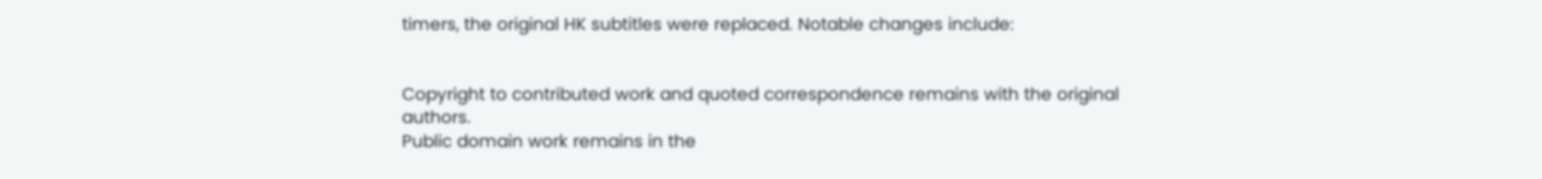timers, the original HK subtitles were replaced. Notable changes include:


Copyright to contributed work and quoted correspondence remains with the original authors.
Public domain work remains in the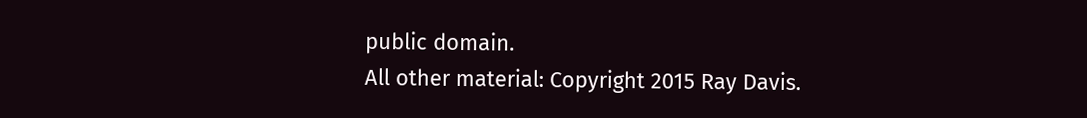public domain.
All other material: Copyright 2015 Ray Davis.